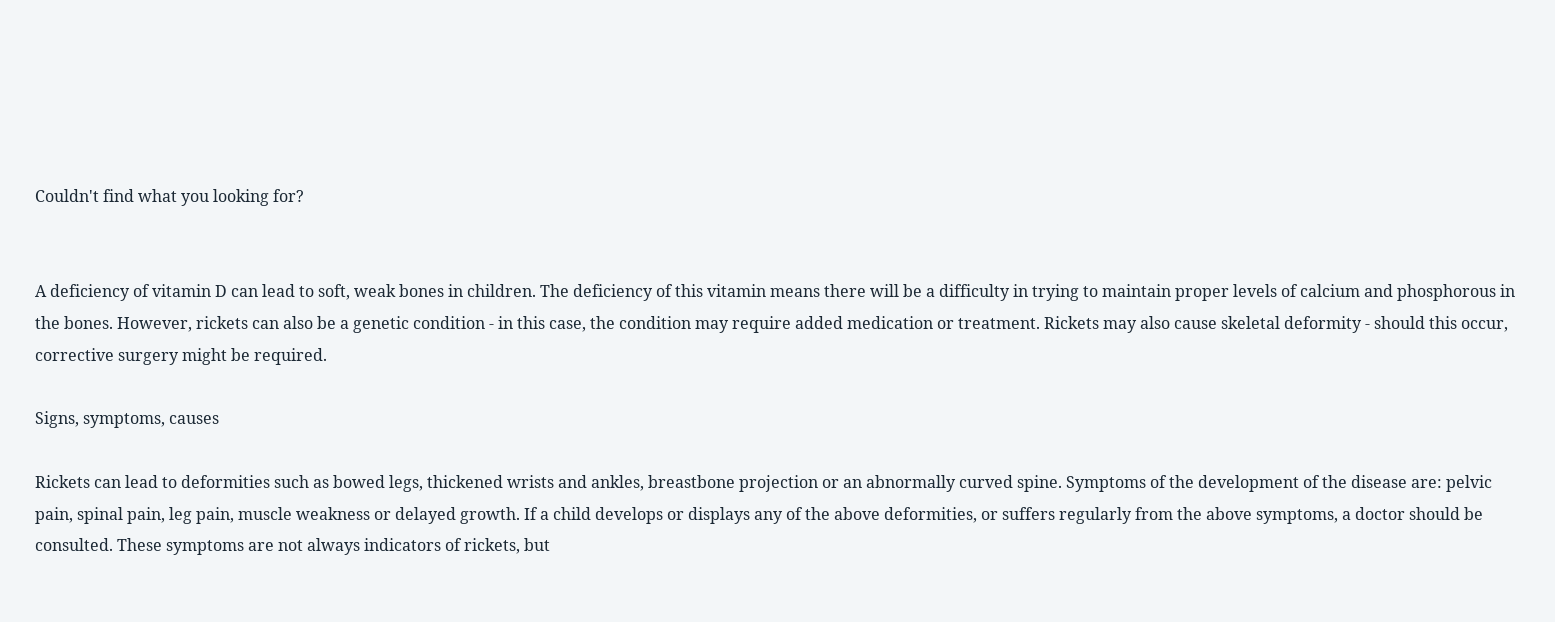Couldn't find what you looking for?


A deficiency of vitamin D can lead to soft, weak bones in children. The deficiency of this vitamin means there will be a difficulty in trying to maintain proper levels of calcium and phosphorous in the bones. However, rickets can also be a genetic condition - in this case, the condition may require added medication or treatment. Rickets may also cause skeletal deformity - should this occur, corrective surgery might be required.

Signs, symptoms, causes

Rickets can lead to deformities such as bowed legs, thickened wrists and ankles, breastbone projection or an abnormally curved spine. Symptoms of the development of the disease are: pelvic pain, spinal pain, leg pain, muscle weakness or delayed growth. If a child develops or displays any of the above deformities, or suffers regularly from the above symptoms, a doctor should be consulted. These symptoms are not always indicators of rickets, but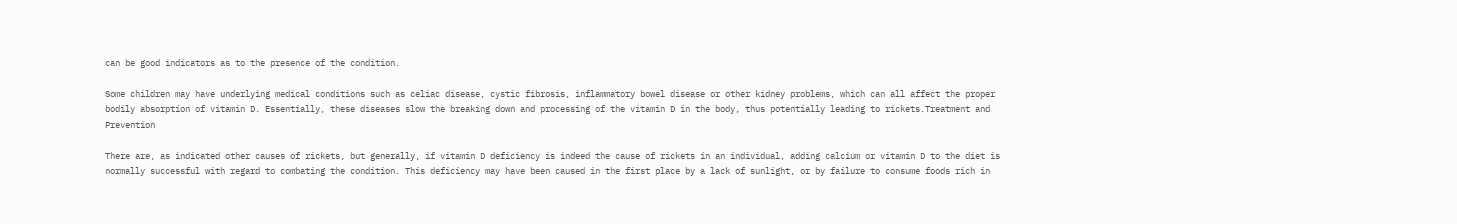can be good indicators as to the presence of the condition.

Some children may have underlying medical conditions such as celiac disease, cystic fibrosis, inflammatory bowel disease or other kidney problems, which can all affect the proper bodily absorption of vitamin D. Essentially, these diseases slow the breaking down and processing of the vitamin D in the body, thus potentially leading to rickets.Treatment and Prevention

There are, as indicated other causes of rickets, but generally, if vitamin D deficiency is indeed the cause of rickets in an individual, adding calcium or vitamin D to the diet is normally successful with regard to combating the condition. This deficiency may have been caused in the first place by a lack of sunlight, or by failure to consume foods rich in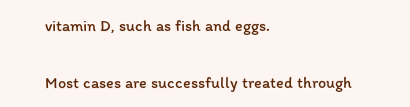vitamin D, such as fish and eggs.

Most cases are successfully treated through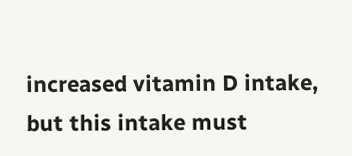increased vitamin D intake, but this intake must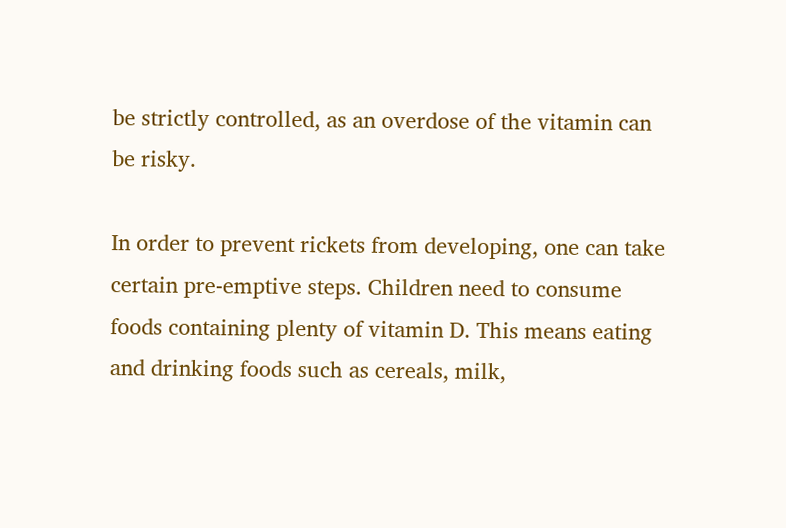be strictly controlled, as an overdose of the vitamin can be risky.

In order to prevent rickets from developing, one can take certain pre-emptive steps. Children need to consume foods containing plenty of vitamin D. This means eating and drinking foods such as cereals, milk,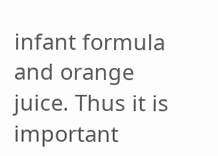infant formula and orange juice. Thus it is important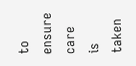to ensure care is taken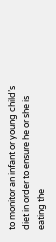to monitor an infant or young child’s diet in order to ensure he or she is eating the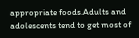appropriate foods.Adults and adolescents tend to get most of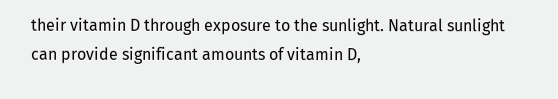their vitamin D through exposure to the sunlight. Natural sunlight can provide significant amounts of vitamin D,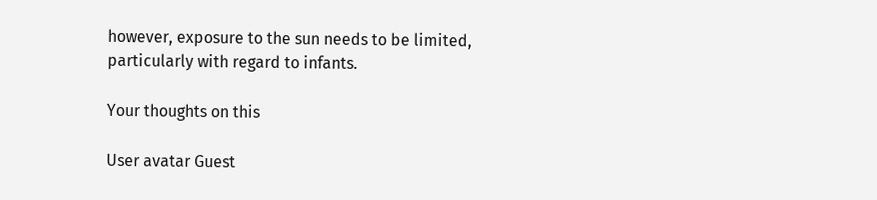however, exposure to the sun needs to be limited, particularly with regard to infants.

Your thoughts on this

User avatar Guest